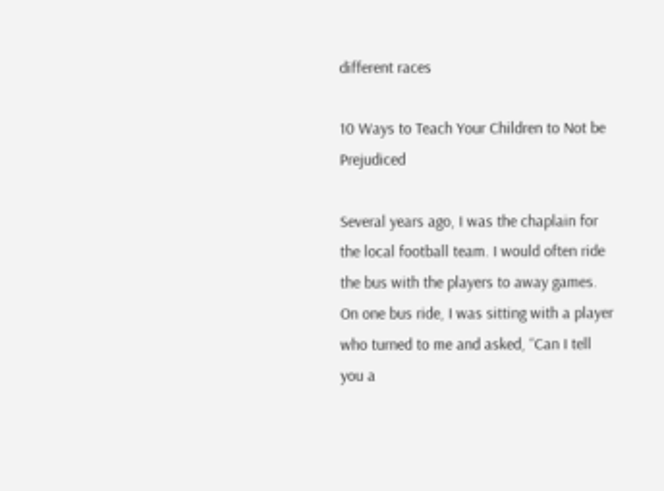different races

10 Ways to Teach Your Children to Not be Prejudiced

Several years ago, I was the chaplain for the local football team. I would often ride the bus with the players to away games. On one bus ride, I was sitting with a player who turned to me and asked, “Can I tell you a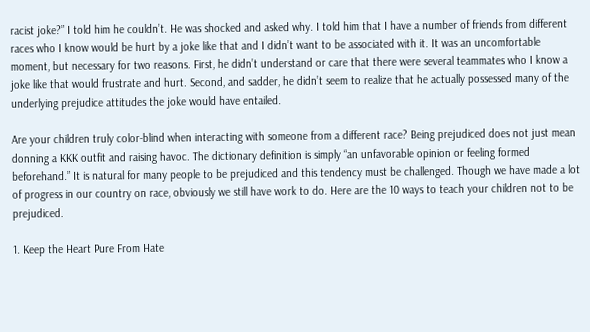racist joke?” I told him he couldn’t. He was shocked and asked why. I told him that I have a number of friends from different races who I know would be hurt by a joke like that and I didn’t want to be associated with it. It was an uncomfortable moment, but necessary for two reasons. First, he didn’t understand or care that there were several teammates who I know a joke like that would frustrate and hurt. Second, and sadder, he didn’t seem to realize that he actually possessed many of the underlying prejudice attitudes the joke would have entailed.

Are your children truly color-blind when interacting with someone from a different race? Being prejudiced does not just mean donning a KKK outfit and raising havoc. The dictionary definition is simply “an unfavorable opinion or feeling formed beforehand.” It is natural for many people to be prejudiced and this tendency must be challenged. Though we have made a lot of progress in our country on race, obviously we still have work to do. Here are the 10 ways to teach your children not to be prejudiced.

1. Keep the Heart Pure From Hate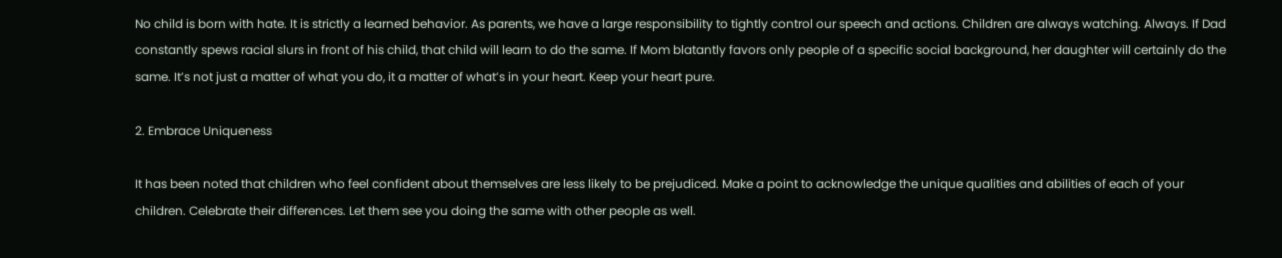No child is born with hate. It is strictly a learned behavior. As parents, we have a large responsibility to tightly control our speech and actions. Children are always watching. Always. If Dad constantly spews racial slurs in front of his child, that child will learn to do the same. If Mom blatantly favors only people of a specific social background, her daughter will certainly do the same. It’s not just a matter of what you do, it a matter of what’s in your heart. Keep your heart pure.

2. Embrace Uniqueness

It has been noted that children who feel confident about themselves are less likely to be prejudiced. Make a point to acknowledge the unique qualities and abilities of each of your children. Celebrate their differences. Let them see you doing the same with other people as well.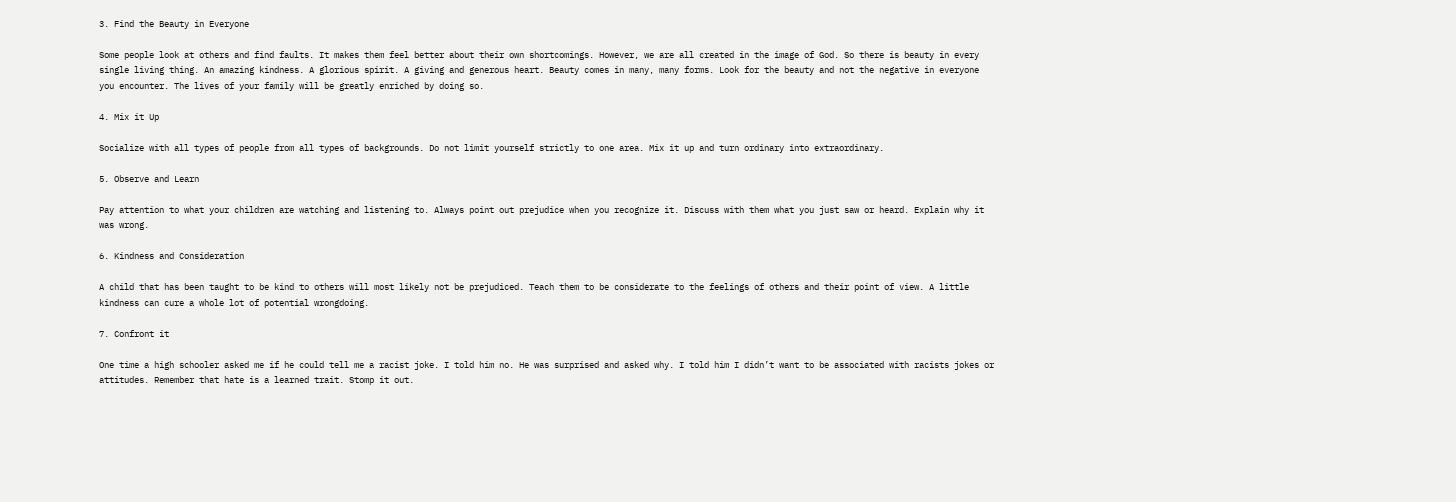3. Find the Beauty in Everyone

Some people look at others and find faults. It makes them feel better about their own shortcomings. However, we are all created in the image of God. So there is beauty in every single living thing. An amazing kindness. A glorious spirit. A giving and generous heart. Beauty comes in many, many forms. Look for the beauty and not the negative in everyone you encounter. The lives of your family will be greatly enriched by doing so.

4. Mix it Up

Socialize with all types of people from all types of backgrounds. Do not limit yourself strictly to one area. Mix it up and turn ordinary into extraordinary.

5. Observe and Learn

Pay attention to what your children are watching and listening to. Always point out prejudice when you recognize it. Discuss with them what you just saw or heard. Explain why it was wrong.

6. Kindness and Consideration

A child that has been taught to be kind to others will most likely not be prejudiced. Teach them to be considerate to the feelings of others and their point of view. A little kindness can cure a whole lot of potential wrongdoing.

7. Confront it

One time a high schooler asked me if he could tell me a racist joke. I told him no. He was surprised and asked why. I told him I didn’t want to be associated with racists jokes or attitudes. Remember that hate is a learned trait. Stomp it out.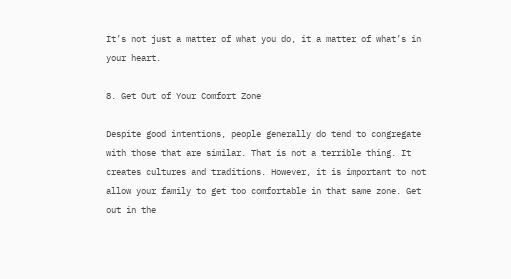It’s not just a matter of what you do, it a matter of what’s in your heart.

8. Get Out of Your Comfort Zone

Despite good intentions, people generally do tend to congregate with those that are similar. That is not a terrible thing. It creates cultures and traditions. However, it is important to not allow your family to get too comfortable in that same zone. Get out in the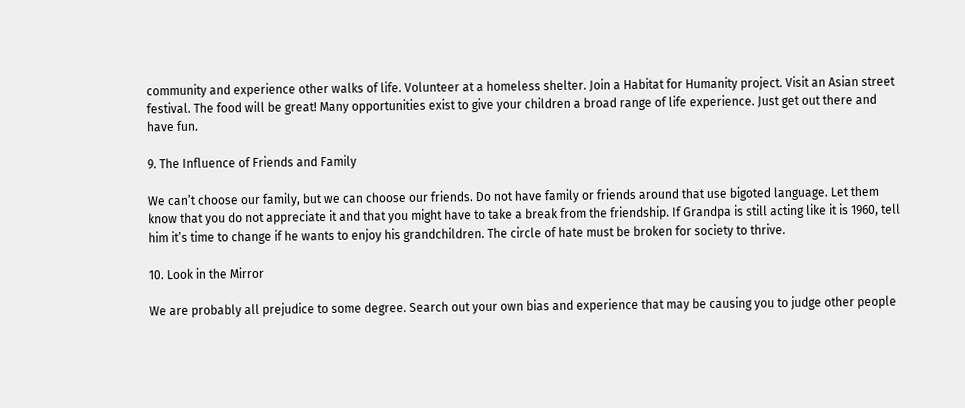community and experience other walks of life. Volunteer at a homeless shelter. Join a Habitat for Humanity project. Visit an Asian street festival. The food will be great! Many opportunities exist to give your children a broad range of life experience. Just get out there and have fun.

9. The Influence of Friends and Family

We can’t choose our family, but we can choose our friends. Do not have family or friends around that use bigoted language. Let them know that you do not appreciate it and that you might have to take a break from the friendship. If Grandpa is still acting like it is 1960, tell him it’s time to change if he wants to enjoy his grandchildren. The circle of hate must be broken for society to thrive.

10. Look in the Mirror

We are probably all prejudice to some degree. Search out your own bias and experience that may be causing you to judge other people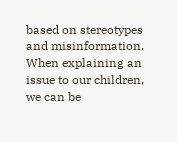based on stereotypes and misinformation. When explaining an issue to our children, we can be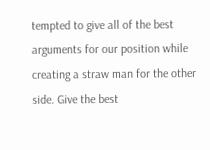tempted to give all of the best arguments for our position while creating a straw man for the other side. Give the best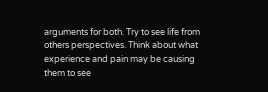arguments for both. Try to see life from others perspectives. Think about what experience and pain may be causing them to see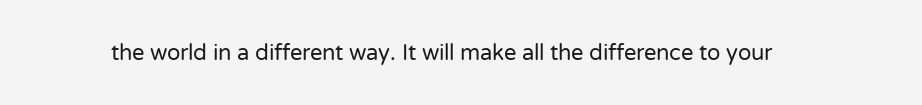the world in a different way. It will make all the difference to your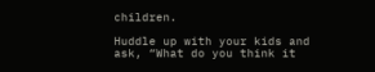children.

Huddle up with your kids and ask, “What do you think it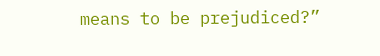means to be prejudiced?”